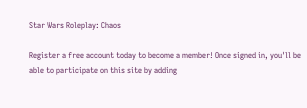Star Wars Roleplay: Chaos

Register a free account today to become a member! Once signed in, you'll be able to participate on this site by adding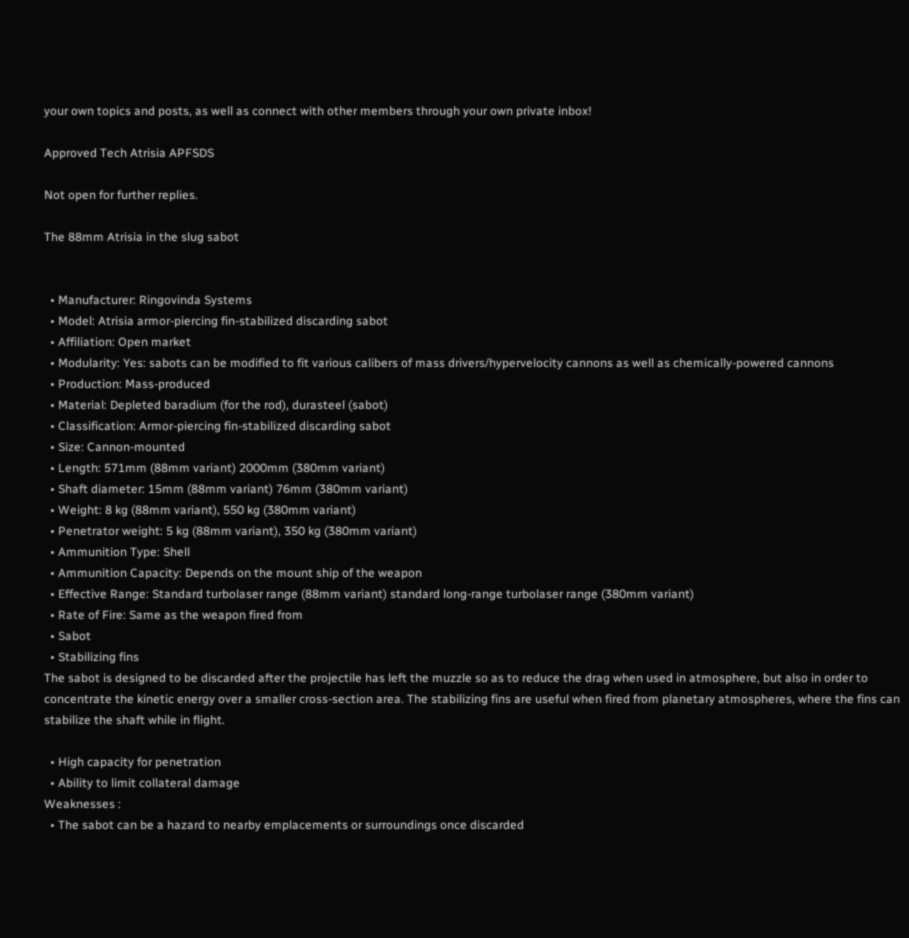your own topics and posts, as well as connect with other members through your own private inbox!

Approved Tech Atrisia APFSDS

Not open for further replies.

The 88mm Atrisia in the slug sabot


  • Manufacturer: Ringovinda Systems
  • Model: Atrisia armor-piercing fin-stabilized discarding sabot
  • Affiliation: Open market
  • Modularity: Yes: sabots can be modified to fit various calibers of mass drivers/hypervelocity cannons as well as chemically-powered cannons
  • Production: Mass-produced
  • Material: Depleted baradium (for the rod), durasteel (sabot)
  • Classification: Armor-piercing fin-stabilized discarding sabot
  • Size: Cannon-mounted
  • Length: 571mm (88mm variant) 2000mm (380mm variant)
  • Shaft diameter: 15mm (88mm variant) 76mm (380mm variant)
  • Weight: 8 kg (88mm variant), 550 kg (380mm variant)
  • Penetrator weight: 5 kg (88mm variant), 350 kg (380mm variant)
  • Ammunition Type: Shell
  • Ammunition Capacity: Depends on the mount ship of the weapon
  • Effective Range: Standard turbolaser range (88mm variant) standard long-range turbolaser range (380mm variant)
  • Rate of Fire: Same as the weapon fired from
  • Sabot
  • Stabilizing fins
The sabot is designed to be discarded after the projectile has left the muzzle so as to reduce the drag when used in atmosphere, but also in order to concentrate the kinetic energy over a smaller cross-section area. The stabilizing fins are useful when fired from planetary atmospheres, where the fins can stabilize the shaft while in flight.

  • High capacity for penetration
  • Ability to limit collateral damage
Weaknesses :
  • The sabot can be a hazard to nearby emplacements or surroundings once discarded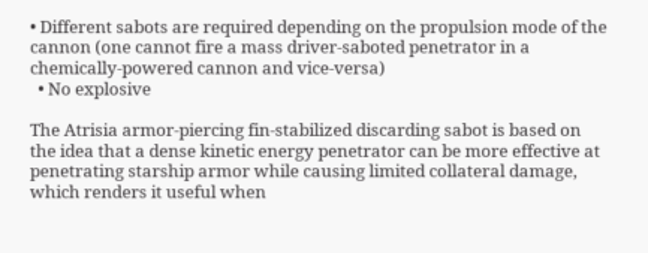• Different sabots are required depending on the propulsion mode of the cannon (one cannot fire a mass driver-saboted penetrator in a chemically-powered cannon and vice-versa)
  • No explosive

The Atrisia armor-piercing fin-stabilized discarding sabot is based on the idea that a dense kinetic energy penetrator can be more effective at penetrating starship armor while causing limited collateral damage, which renders it useful when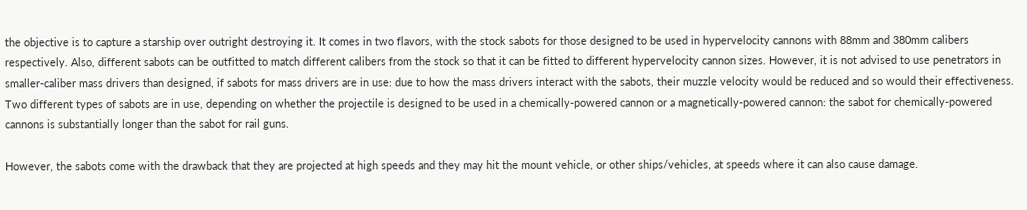the objective is to capture a starship over outright destroying it. It comes in two flavors, with the stock sabots for those designed to be used in hypervelocity cannons with 88mm and 380mm calibers respectively. Also, different sabots can be outfitted to match different calibers from the stock so that it can be fitted to different hypervelocity cannon sizes. However, it is not advised to use penetrators in smaller-caliber mass drivers than designed, if sabots for mass drivers are in use: due to how the mass drivers interact with the sabots, their muzzle velocity would be reduced and so would their effectiveness. Two different types of sabots are in use, depending on whether the projectile is designed to be used in a chemically-powered cannon or a magnetically-powered cannon: the sabot for chemically-powered cannons is substantially longer than the sabot for rail guns.

However, the sabots come with the drawback that they are projected at high speeds and they may hit the mount vehicle, or other ships/vehicles, at speeds where it can also cause damage.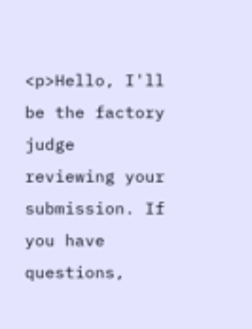<p>Hello, I'll be the factory judge reviewing your submission. If you have questions,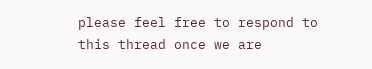please feel free to respond to this thread once we are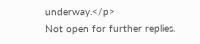underway.</p>
Not open for further replies.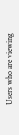Users who are viewing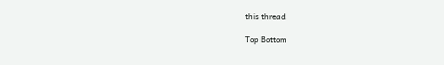this thread

Top Bottom